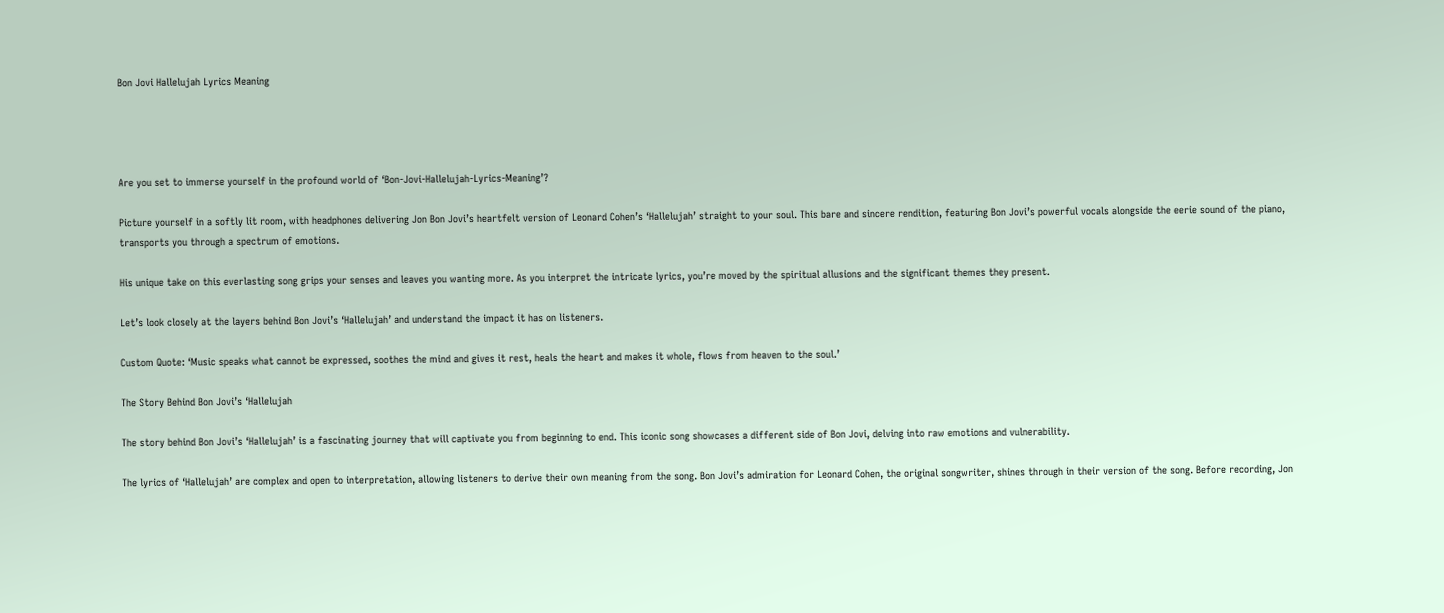Bon Jovi Hallelujah Lyrics Meaning




Are you set to immerse yourself in the profound world of ‘Bon-Jovi-Hallelujah-Lyrics-Meaning’?

Picture yourself in a softly lit room, with headphones delivering Jon Bon Jovi’s heartfelt version of Leonard Cohen’s ‘Hallelujah’ straight to your soul. This bare and sincere rendition, featuring Bon Jovi’s powerful vocals alongside the eerie sound of the piano, transports you through a spectrum of emotions.

His unique take on this everlasting song grips your senses and leaves you wanting more. As you interpret the intricate lyrics, you’re moved by the spiritual allusions and the significant themes they present.

Let’s look closely at the layers behind Bon Jovi’s ‘Hallelujah’ and understand the impact it has on listeners.

Custom Quote: ‘Music speaks what cannot be expressed, soothes the mind and gives it rest, heals the heart and makes it whole, flows from heaven to the soul.’

The Story Behind Bon Jovi’s ‘Hallelujah

The story behind Bon Jovi’s ‘Hallelujah’ is a fascinating journey that will captivate you from beginning to end. This iconic song showcases a different side of Bon Jovi, delving into raw emotions and vulnerability.

The lyrics of ‘Hallelujah’ are complex and open to interpretation, allowing listeners to derive their own meaning from the song. Bon Jovi’s admiration for Leonard Cohen, the original songwriter, shines through in their version of the song. Before recording, Jon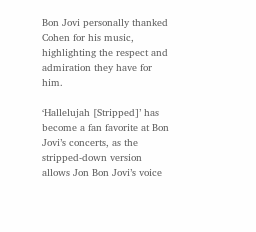Bon Jovi personally thanked Cohen for his music, highlighting the respect and admiration they have for him.

‘Hallelujah [Stripped]’ has become a fan favorite at Bon Jovi’s concerts, as the stripped-down version allows Jon Bon Jovi’s voice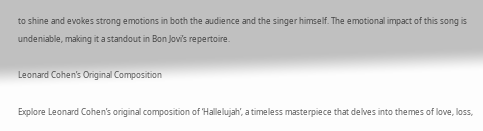to shine and evokes strong emotions in both the audience and the singer himself. The emotional impact of this song is undeniable, making it a standout in Bon Jovi’s repertoire.

Leonard Cohen’s Original Composition

Explore Leonard Cohen’s original composition of ‘Hallelujah’, a timeless masterpiece that delves into themes of love, loss,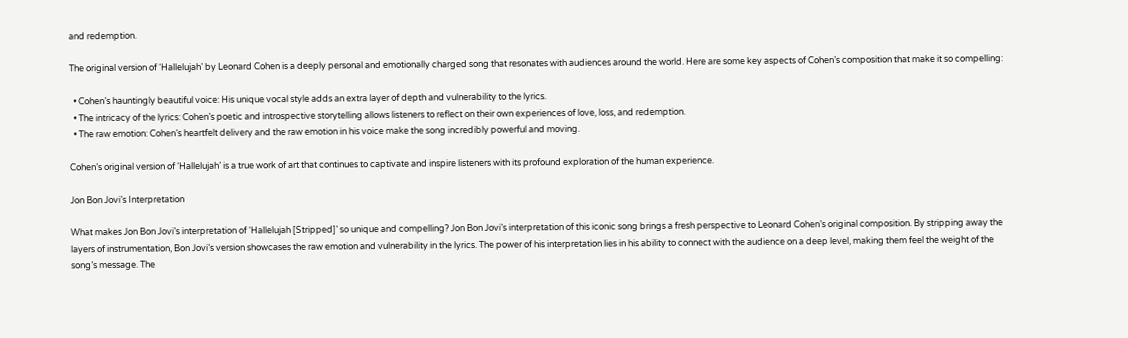and redemption.

The original version of ‘Hallelujah’ by Leonard Cohen is a deeply personal and emotionally charged song that resonates with audiences around the world. Here are some key aspects of Cohen’s composition that make it so compelling:

  • Cohen’s hauntingly beautiful voice: His unique vocal style adds an extra layer of depth and vulnerability to the lyrics.
  • The intricacy of the lyrics: Cohen’s poetic and introspective storytelling allows listeners to reflect on their own experiences of love, loss, and redemption.
  • The raw emotion: Cohen’s heartfelt delivery and the raw emotion in his voice make the song incredibly powerful and moving.

Cohen’s original version of ‘Hallelujah’ is a true work of art that continues to captivate and inspire listeners with its profound exploration of the human experience.

Jon Bon Jovi’s Interpretation

What makes Jon Bon Jovi’s interpretation of ‘Hallelujah [Stripped]’ so unique and compelling? Jon Bon Jovi’s interpretation of this iconic song brings a fresh perspective to Leonard Cohen’s original composition. By stripping away the layers of instrumentation, Bon Jovi’s version showcases the raw emotion and vulnerability in the lyrics. The power of his interpretation lies in his ability to connect with the audience on a deep level, making them feel the weight of the song’s message. The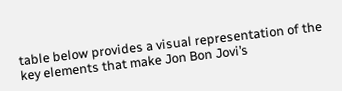table below provides a visual representation of the key elements that make Jon Bon Jovi’s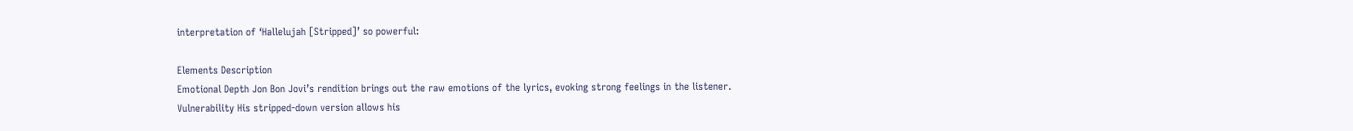interpretation of ‘Hallelujah [Stripped]’ so powerful:

Elements Description
Emotional Depth Jon Bon Jovi’s rendition brings out the raw emotions of the lyrics, evoking strong feelings in the listener.
Vulnerability His stripped-down version allows his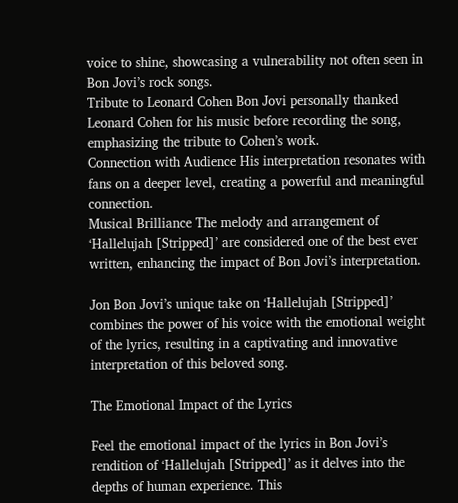voice to shine, showcasing a vulnerability not often seen in Bon Jovi’s rock songs.
Tribute to Leonard Cohen Bon Jovi personally thanked Leonard Cohen for his music before recording the song, emphasizing the tribute to Cohen’s work.
Connection with Audience His interpretation resonates with fans on a deeper level, creating a powerful and meaningful connection.
Musical Brilliance The melody and arrangement of ‘Hallelujah [Stripped]’ are considered one of the best ever written, enhancing the impact of Bon Jovi’s interpretation.

Jon Bon Jovi’s unique take on ‘Hallelujah [Stripped]’ combines the power of his voice with the emotional weight of the lyrics, resulting in a captivating and innovative interpretation of this beloved song.

The Emotional Impact of the Lyrics

Feel the emotional impact of the lyrics in Bon Jovi’s rendition of ‘Hallelujah [Stripped]’ as it delves into the depths of human experience. This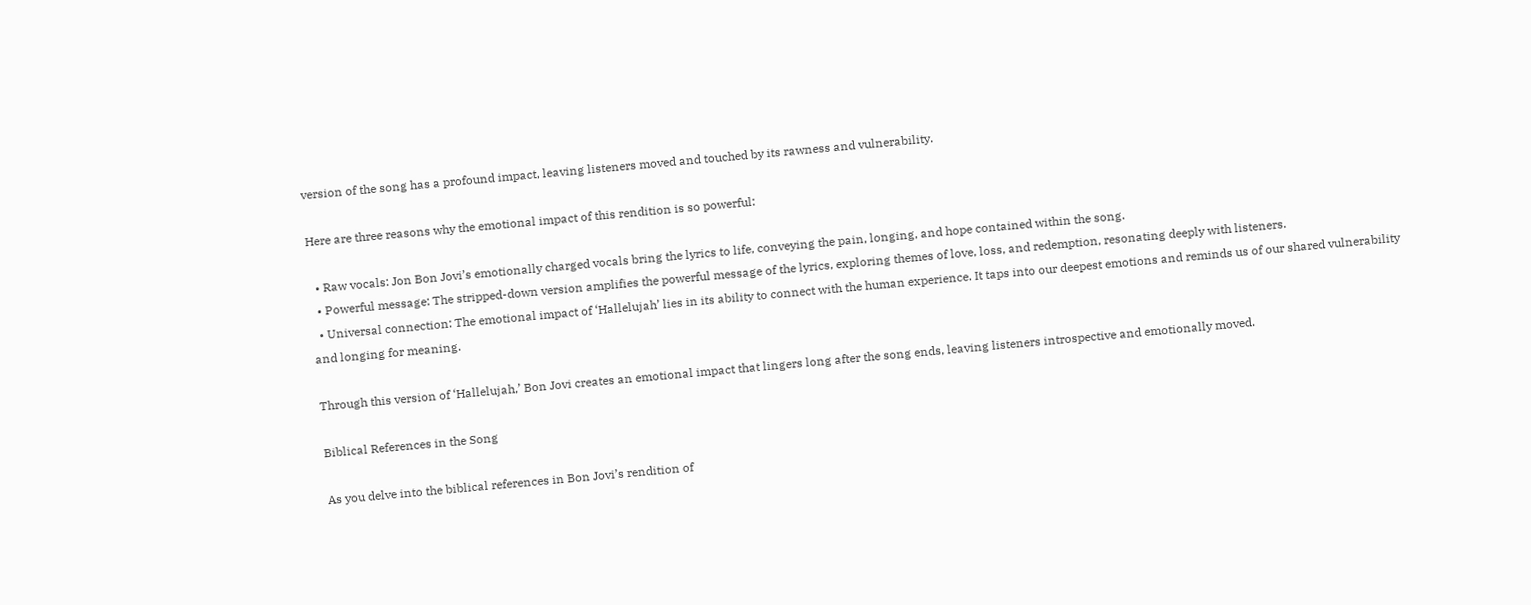version of the song has a profound impact, leaving listeners moved and touched by its rawness and vulnerability.

Here are three reasons why the emotional impact of this rendition is so powerful:

  • Raw vocals: Jon Bon Jovi’s emotionally charged vocals bring the lyrics to life, conveying the pain, longing, and hope contained within the song.
  • Powerful message: The stripped-down version amplifies the powerful message of the lyrics, exploring themes of love, loss, and redemption, resonating deeply with listeners.
  • Universal connection: The emotional impact of ‘Hallelujah’ lies in its ability to connect with the human experience. It taps into our deepest emotions and reminds us of our shared vulnerability and longing for meaning.

Through this version of ‘Hallelujah,’ Bon Jovi creates an emotional impact that lingers long after the song ends, leaving listeners introspective and emotionally moved.

Biblical References in the Song

As you delve into the biblical references in Bon Jovi’s rendition of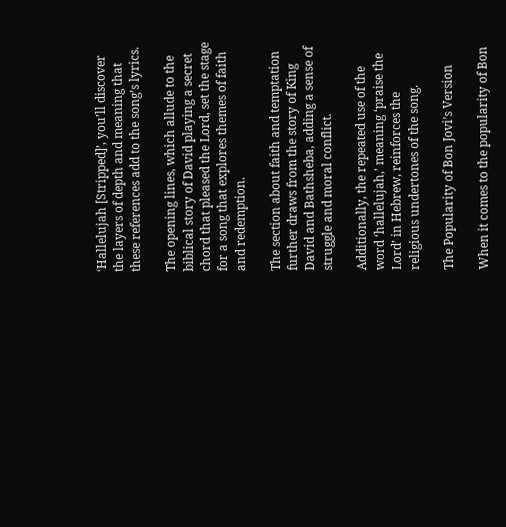‘Hallelujah [Stripped]’, you’ll discover the layers of depth and meaning that these references add to the song’s lyrics.

The opening lines, which allude to the biblical story of David playing a secret chord that pleased the Lord, set the stage for a song that explores themes of faith and redemption.

The section about faith and temptation further draws from the story of King David and Bathsheba, adding a sense of struggle and moral conflict.

Additionally, the repeated use of the word ‘hallelujah,’ meaning ‘praise the Lord’ in Hebrew, reinforces the religious undertones of the song.

The Popularity of Bon Jovi’s Version

When it comes to the popularity of Bon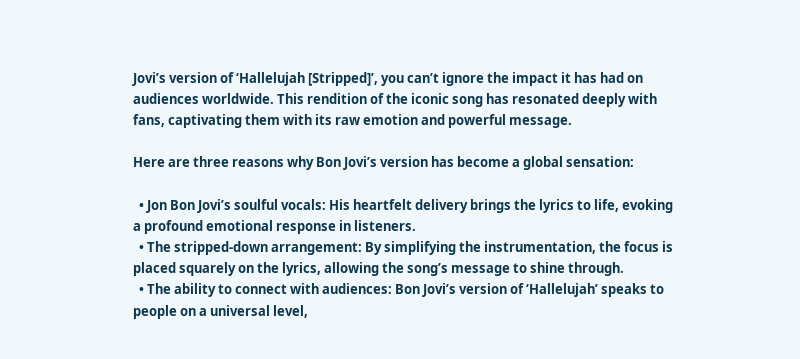Jovi’s version of ‘Hallelujah [Stripped]’, you can’t ignore the impact it has had on audiences worldwide. This rendition of the iconic song has resonated deeply with fans, captivating them with its raw emotion and powerful message.

Here are three reasons why Bon Jovi’s version has become a global sensation:

  • Jon Bon Jovi’s soulful vocals: His heartfelt delivery brings the lyrics to life, evoking a profound emotional response in listeners.
  • The stripped-down arrangement: By simplifying the instrumentation, the focus is placed squarely on the lyrics, allowing the song’s message to shine through.
  • The ability to connect with audiences: Bon Jovi’s version of ‘Hallelujah’ speaks to people on a universal level,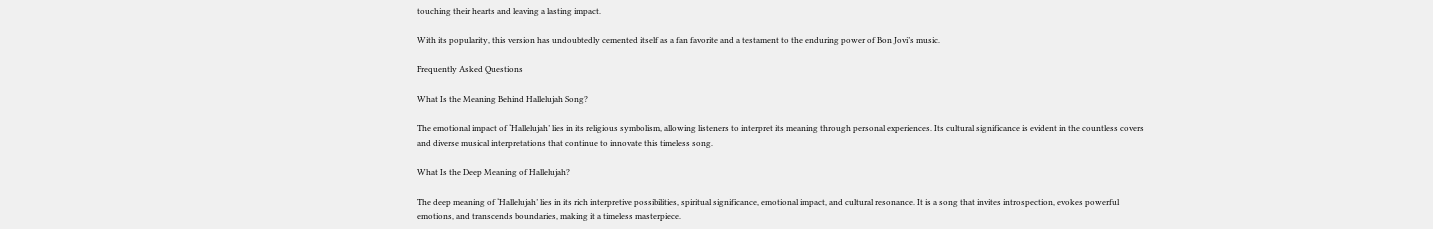touching their hearts and leaving a lasting impact.

With its popularity, this version has undoubtedly cemented itself as a fan favorite and a testament to the enduring power of Bon Jovi’s music.

Frequently Asked Questions

What Is the Meaning Behind Hallelujah Song?

The emotional impact of ‘Hallelujah’ lies in its religious symbolism, allowing listeners to interpret its meaning through personal experiences. Its cultural significance is evident in the countless covers and diverse musical interpretations that continue to innovate this timeless song.

What Is the Deep Meaning of Hallelujah?

The deep meaning of ‘Hallelujah’ lies in its rich interpretive possibilities, spiritual significance, emotional impact, and cultural resonance. It is a song that invites introspection, evokes powerful emotions, and transcends boundaries, making it a timeless masterpiece.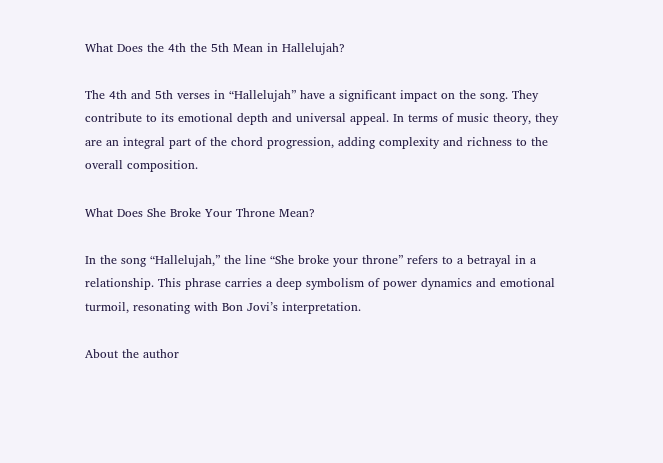What Does the 4th the 5th Mean in Hallelujah?

The 4th and 5th verses in “Hallelujah” have a significant impact on the song. They contribute to its emotional depth and universal appeal. In terms of music theory, they are an integral part of the chord progression, adding complexity and richness to the overall composition.

What Does She Broke Your Throne Mean?

In the song “Hallelujah,” the line “She broke your throne” refers to a betrayal in a relationship. This phrase carries a deep symbolism of power dynamics and emotional turmoil, resonating with Bon Jovi’s interpretation.

About the author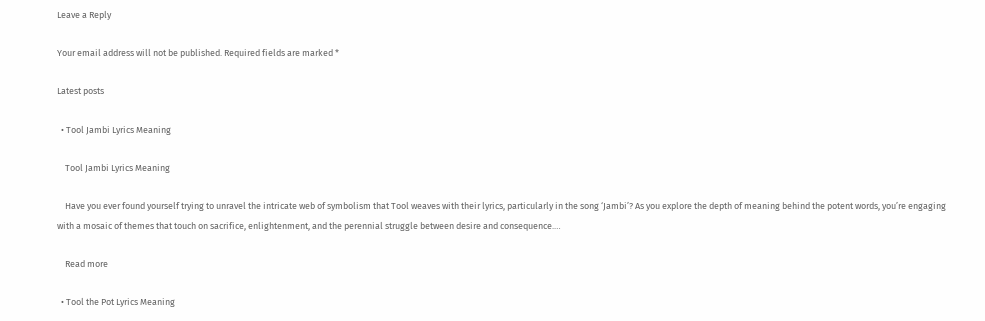Leave a Reply

Your email address will not be published. Required fields are marked *

Latest posts

  • Tool Jambi Lyrics Meaning

    Tool Jambi Lyrics Meaning

    Have you ever found yourself trying to unravel the intricate web of symbolism that Tool weaves with their lyrics, particularly in the song ‘Jambi’? As you explore the depth of meaning behind the potent words, you’re engaging with a mosaic of themes that touch on sacrifice, enlightenment, and the perennial struggle between desire and consequence.…

    Read more

  • Tool the Pot Lyrics Meaning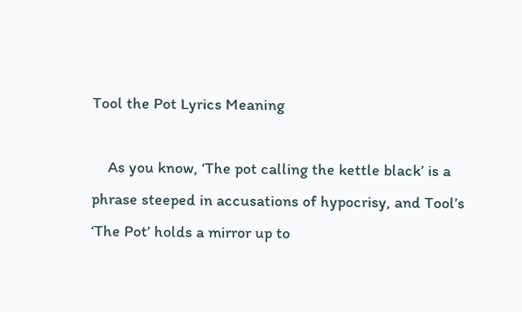Tool the Pot Lyrics Meaning

    As you know, ‘The pot calling the kettle black’ is a phrase steeped in accusations of hypocrisy, and Tool’s ‘The Pot’ holds a mirror up to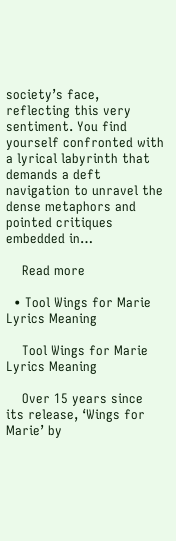society’s face, reflecting this very sentiment. You find yourself confronted with a lyrical labyrinth that demands a deft navigation to unravel the dense metaphors and pointed critiques embedded in…

    Read more

  • Tool Wings for Marie Lyrics Meaning

    Tool Wings for Marie Lyrics Meaning

    Over 15 years since its release, ‘Wings for Marie’ by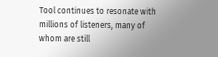Tool continues to resonate with millions of listeners, many of whom are still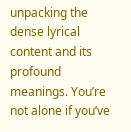unpacking the dense lyrical content and its profound meanings. You’re not alone if you’ve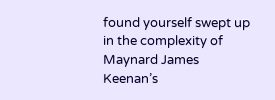found yourself swept up in the complexity of Maynard James Keenan’s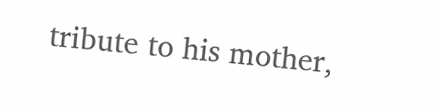tribute to his mother,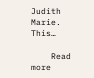Judith Marie. This…

    Read more